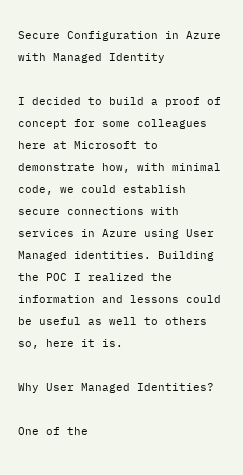Secure Configuration in Azure with Managed Identity

I decided to build a proof of concept for some colleagues here at Microsoft to demonstrate how, with minimal code, we could establish secure connections with services in Azure using User Managed identities. Building the POC I realized the information and lessons could be useful as well to others so, here it is.

Why User Managed Identities?

One of the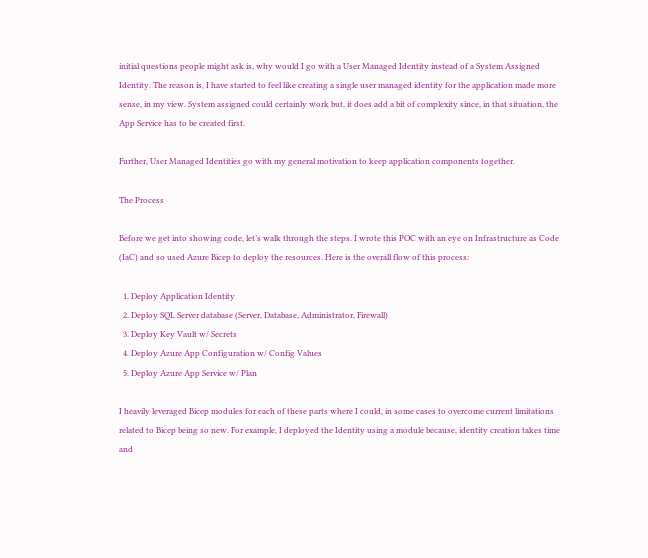initial questions people might ask is, why would I go with a User Managed Identity instead of a System Assigned Identity. The reason is, I have started to feel like creating a single user managed identity for the application made more sense, in my view. System assigned could certainly work but, it does add a bit of complexity since, in that situation, the App Service has to be created first.

Further, User Managed Identities go with my general motivation to keep application components together.

The Process

Before we get into showing code, let’s walk through the steps. I wrote this POC with an eye on Infrastructure as Code (IaC) and so used Azure Bicep to deploy the resources. Here is the overall flow of this process:

  1. Deploy Application Identity
  2. Deploy SQL Server database (Server, Database, Administrator, Firewall)
  3. Deploy Key Vault w/ Secrets
  4. Deploy Azure App Configuration w/ Config Values
  5. Deploy Azure App Service w/ Plan

I heavily leveraged Bicep modules for each of these parts where I could, in some cases to overcome current limitations related to Bicep being so new. For example, I deployed the Identity using a module because, identity creation takes time and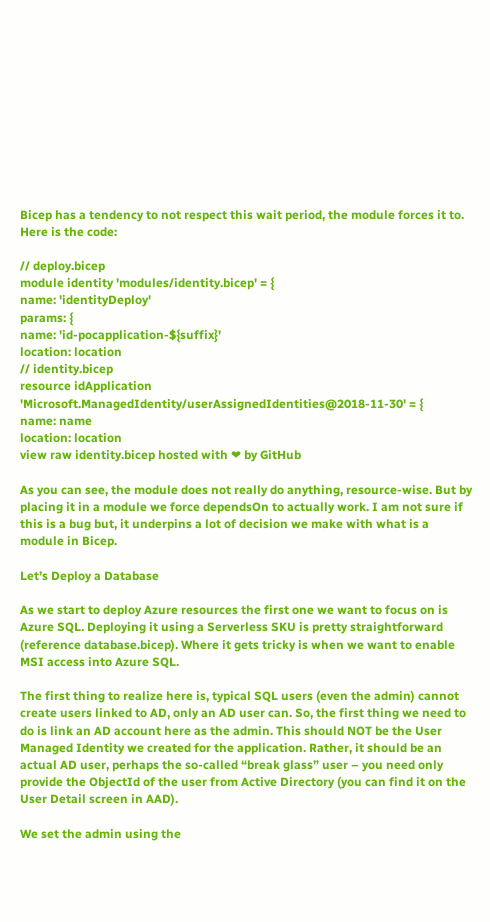Bicep has a tendency to not respect this wait period, the module forces it to. Here is the code:

// deploy.bicep
module identity 'modules/identity.bicep' = {
name: 'identityDeploy'
params: {
name: 'id-pocapplication-${suffix}'
location: location
// identity.bicep
resource idApplication 'Microsoft.ManagedIdentity/userAssignedIdentities@2018-11-30' = {
name: name
location: location
view raw identity.bicep hosted with ❤ by GitHub

As you can see, the module does not really do anything, resource-wise. But by placing it in a module we force dependsOn to actually work. I am not sure if this is a bug but, it underpins a lot of decision we make with what is a module in Bicep.

Let’s Deploy a Database

As we start to deploy Azure resources the first one we want to focus on is Azure SQL. Deploying it using a Serverless SKU is pretty straightforward (reference database.bicep). Where it gets tricky is when we want to enable MSI access into Azure SQL.

The first thing to realize here is, typical SQL users (even the admin) cannot create users linked to AD, only an AD user can. So, the first thing we need to do is link an AD account here as the admin. This should NOT be the User Managed Identity we created for the application. Rather, it should be an actual AD user, perhaps the so-called “break glass” user – you need only provide the ObjectId of the user from Active Directory (you can find it on the User Detail screen in AAD).

We set the admin using the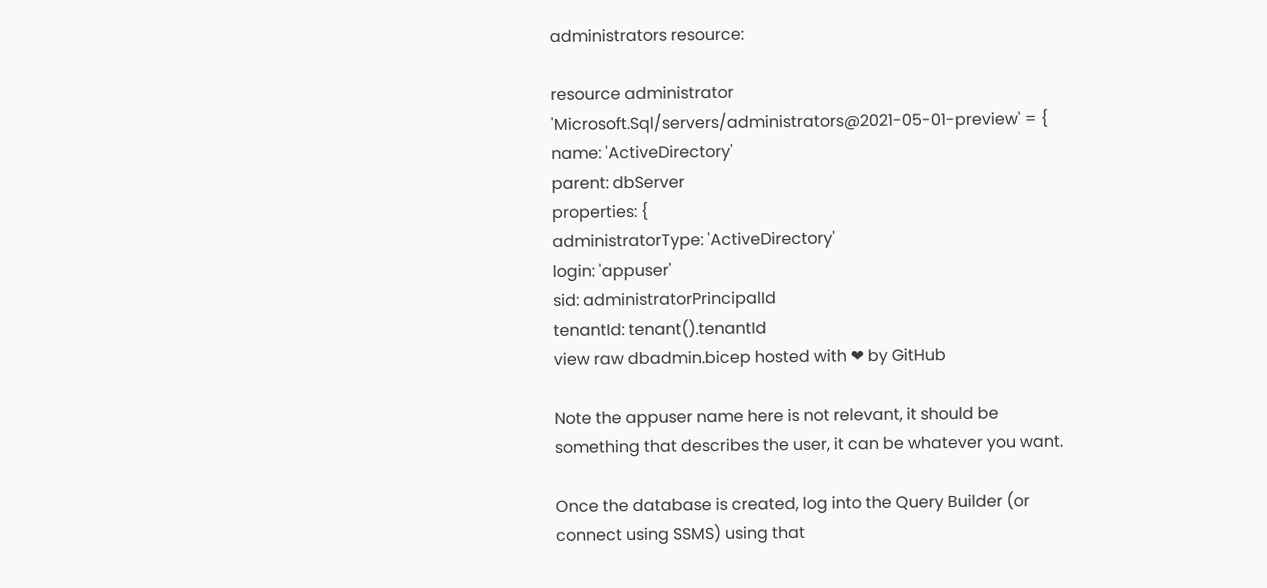administrators resource:

resource administrator 'Microsoft.Sql/servers/administrators@2021-05-01-preview' = {
name: 'ActiveDirectory'
parent: dbServer
properties: {
administratorType: 'ActiveDirectory'
login: 'appuser'
sid: administratorPrincipalId
tenantId: tenant().tenantId
view raw dbadmin.bicep hosted with ❤ by GitHub

Note the appuser name here is not relevant, it should be something that describes the user, it can be whatever you want.

Once the database is created, log into the Query Builder (or connect using SSMS) using that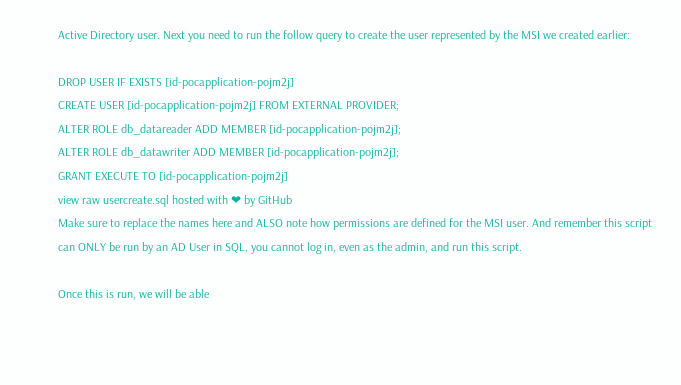Active Directory user. Next you need to run the follow query to create the user represented by the MSI we created earlier:

DROP USER IF EXISTS [id-pocapplication-pojm2j]
CREATE USER [id-pocapplication-pojm2j] FROM EXTERNAL PROVIDER;
ALTER ROLE db_datareader ADD MEMBER [id-pocapplication-pojm2j];
ALTER ROLE db_datawriter ADD MEMBER [id-pocapplication-pojm2j];
GRANT EXECUTE TO [id-pocapplication-pojm2j]
view raw usercreate.sql hosted with ❤ by GitHub
Make sure to replace the names here and ALSO note how permissions are defined for the MSI user. And remember this script can ONLY be run by an AD User in SQL, you cannot log in, even as the admin, and run this script.

Once this is run, we will be able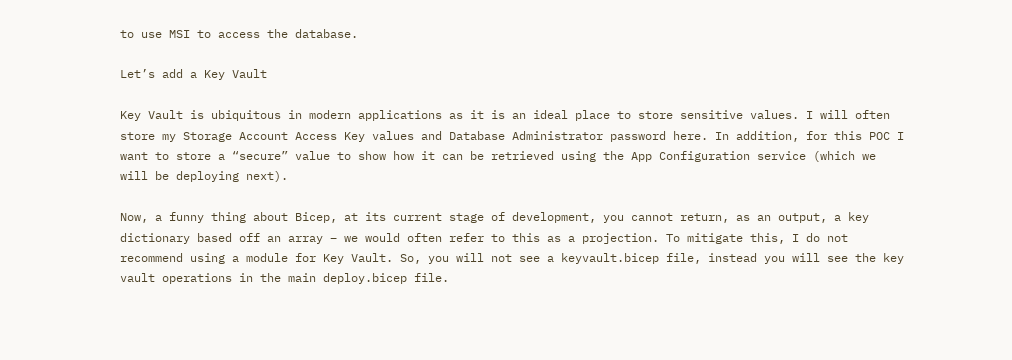to use MSI to access the database.

Let’s add a Key Vault

Key Vault is ubiquitous in modern applications as it is an ideal place to store sensitive values. I will often store my Storage Account Access Key values and Database Administrator password here. In addition, for this POC I want to store a “secure” value to show how it can be retrieved using the App Configuration service (which we will be deploying next).

Now, a funny thing about Bicep, at its current stage of development, you cannot return, as an output, a key dictionary based off an array – we would often refer to this as a projection. To mitigate this, I do not recommend using a module for Key Vault. So, you will not see a keyvault.bicep file, instead you will see the key vault operations in the main deploy.bicep file.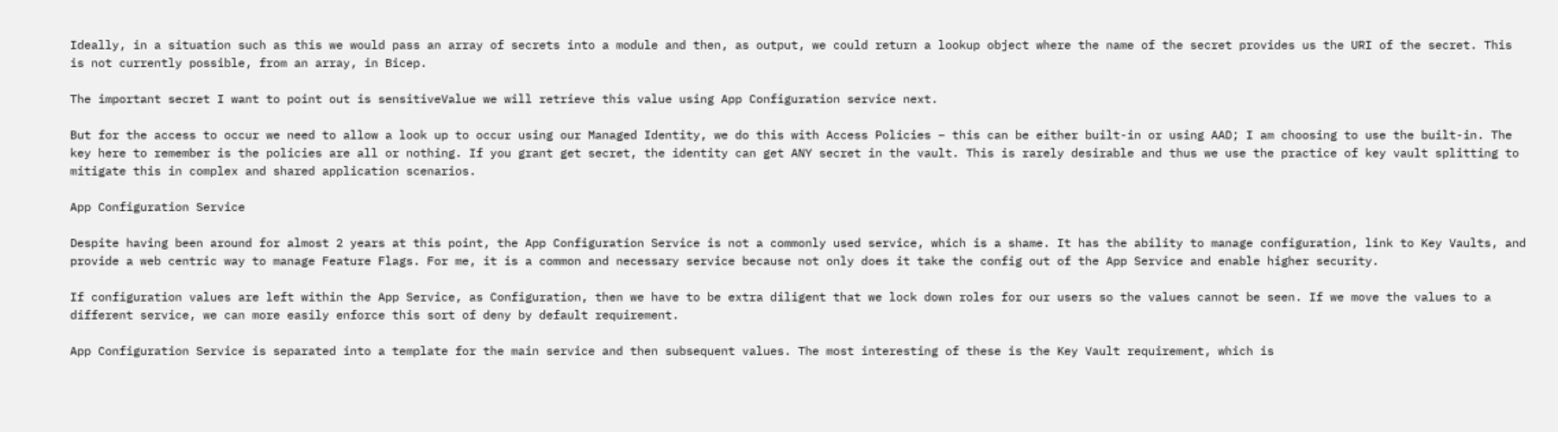Ideally, in a situation such as this we would pass an array of secrets into a module and then, as output, we could return a lookup object where the name of the secret provides us the URI of the secret. This is not currently possible, from an array, in Bicep.

The important secret I want to point out is sensitiveValue we will retrieve this value using App Configuration service next.

But for the access to occur we need to allow a look up to occur using our Managed Identity, we do this with Access Policies – this can be either built-in or using AAD; I am choosing to use the built-in. The key here to remember is the policies are all or nothing. If you grant get secret, the identity can get ANY secret in the vault. This is rarely desirable and thus we use the practice of key vault splitting to mitigate this in complex and shared application scenarios.

App Configuration Service

Despite having been around for almost 2 years at this point, the App Configuration Service is not a commonly used service, which is a shame. It has the ability to manage configuration, link to Key Vaults, and provide a web centric way to manage Feature Flags. For me, it is a common and necessary service because not only does it take the config out of the App Service and enable higher security.

If configuration values are left within the App Service, as Configuration, then we have to be extra diligent that we lock down roles for our users so the values cannot be seen. If we move the values to a different service, we can more easily enforce this sort of deny by default requirement.

App Configuration Service is separated into a template for the main service and then subsequent values. The most interesting of these is the Key Vault requirement, which is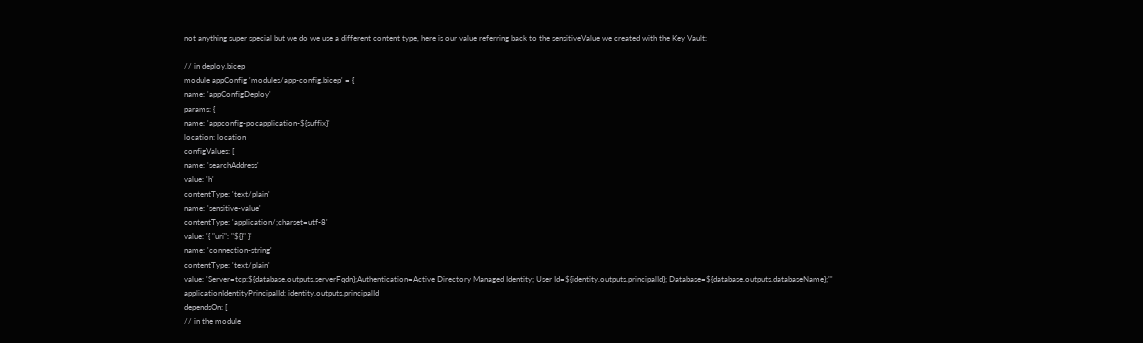not anything super special but we do we use a different content type, here is our value referring back to the sensitiveValue we created with the Key Vault:

// in deploy.bicep
module appConfig 'modules/app-config.bicep' = {
name: 'appConfigDeploy'
params: {
name: 'appconfig-pocapplication-${suffix}'
location: location
configValues: [
name: 'searchAddress'
value: 'h'
contentType: 'text/plain'
name: 'sensitive-value'
contentType: 'application/;charset=utf-8'
value: '{ "uri": "${}" }'
name: 'connection-string'
contentType: 'text/plain'
value: 'Server=tcp:${database.outputs.serverFqdn};Authentication=Active Directory Managed Identity; User Id=${identity.outputs.principalId}; Database=${database.outputs.databaseName};"'
applicationIdentityPrincipalId: identity.outputs.principalId
dependsOn: [
// in the module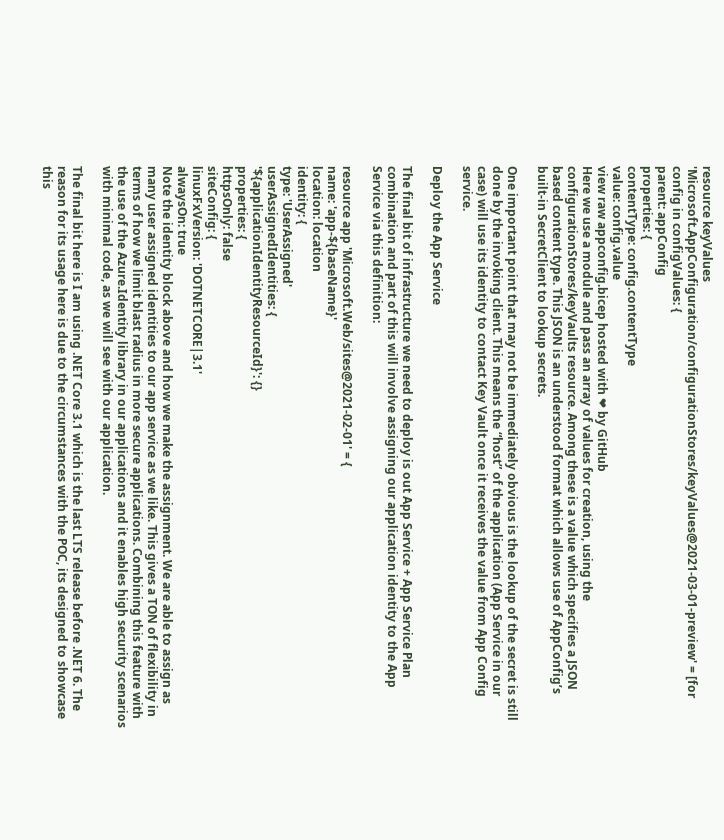resource keyValues 'Microsoft.AppConfiguration/configurationStores/keyValues@2021-03-01-preview' = [for config in configValues: {
parent: appConfig
properties: {
contentType: config.contentType
value: config.value
view raw appconfig.bicep hosted with ❤ by GitHub
Here we use a module and pass an array of values for creation, using the configurationStores/keyVaults resource. Among these is a value which specifies a JSON based content type. This JSON is an understood format which allows use of AppConfig’s built-in SecretClient to lookup secrets.

One important point that may not be immediately obvious is the lookup of the secret is still done by the invoking client. This means the “host” of the application (App Service in our case) will use its identity to contact Key Vault once it receives the value from App Config service.

Deploy the App Service

The final bit of infrastructure we need to deploy is out App Service + App Service Plan combination and part of this will involve assigning our application identity to the App Service via this definition:

resource app 'Microsoft.Web/sites@2021-02-01' = {
name: 'app-${baseName}'
location: location
identity: {
type: 'UserAssigned'
userAssignedIdentities: {
'${applicationIdentityResourceId}': {}
properties: {
httpsOnly: false
siteConfig: {
linuxFxVersion: 'DOTNETCORE|3.1'
alwaysOn: true
Note the identity block above and how we make the assignment. We are able to assign as many user assigned identities to our app service as we like. This gives a TON of flexibility in terms of how we limit blast radius in more secure applications. Combining this feature with the use of the Azure.Identity library in our applications and it enables high security scenarios with minimal code, as we will see with our application.

The final bit here is I am using .NET Core 3.1 which is the last LTS release before .NET 6. The reason for its usage here is due to the circumstances with the POC, its designed to showcase this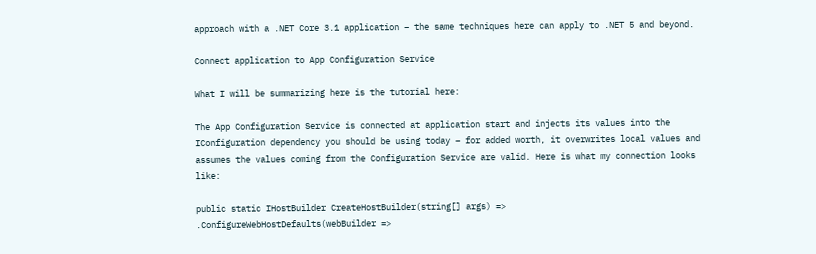approach with a .NET Core 3.1 application – the same techniques here can apply to .NET 5 and beyond.

Connect application to App Configuration Service

What I will be summarizing here is the tutorial here:

The App Configuration Service is connected at application start and injects its values into the IConfiguration dependency you should be using today – for added worth, it overwrites local values and assumes the values coming from the Configuration Service are valid. Here is what my connection looks like:

public static IHostBuilder CreateHostBuilder(string[] args) =>
.ConfigureWebHostDefaults(webBuilder =>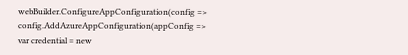webBuilder.ConfigureAppConfiguration(config =>
config.AddAzureAppConfiguration(appConfig =>
var credential = new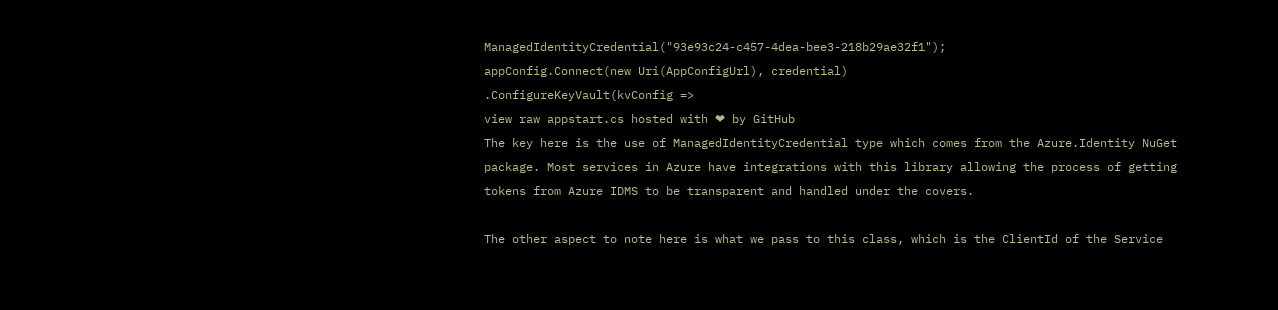ManagedIdentityCredential("93e93c24-c457-4dea-bee3-218b29ae32f1");
appConfig.Connect(new Uri(AppConfigUrl), credential)
.ConfigureKeyVault(kvConfig =>
view raw appstart.cs hosted with ❤ by GitHub
The key here is the use of ManagedIdentityCredential type which comes from the Azure.Identity NuGet package. Most services in Azure have integrations with this library allowing the process of getting tokens from Azure IDMS to be transparent and handled under the covers.

The other aspect to note here is what we pass to this class, which is the ClientId of the Service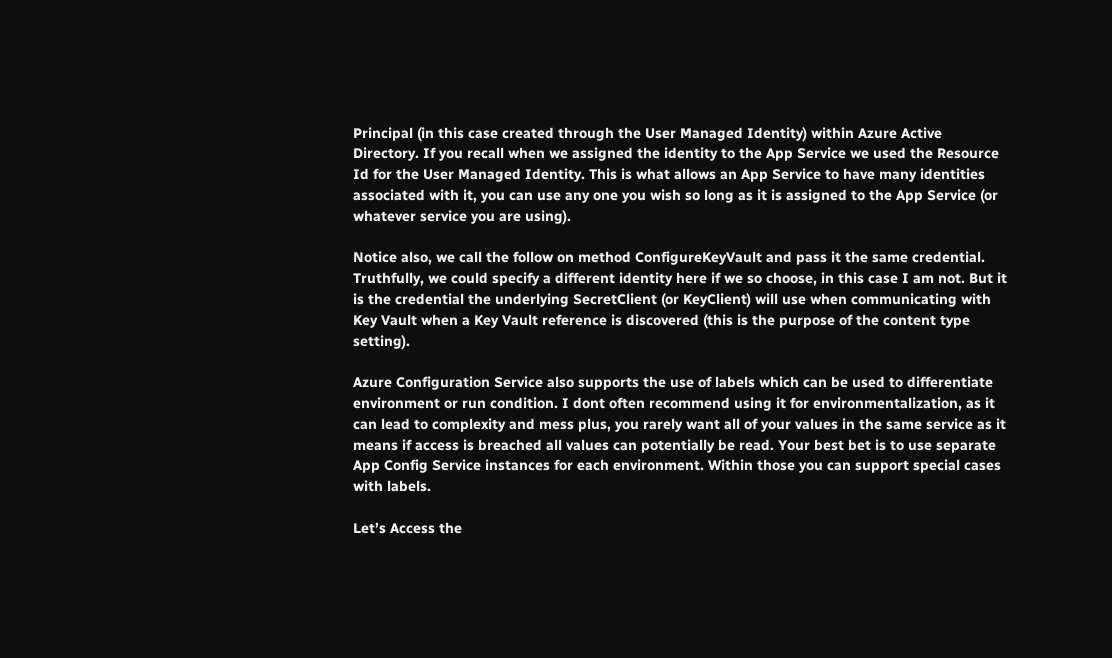Principal (in this case created through the User Managed Identity) within Azure Active Directory. If you recall when we assigned the identity to the App Service we used the Resource Id for the User Managed Identity. This is what allows an App Service to have many identities associated with it, you can use any one you wish so long as it is assigned to the App Service (or whatever service you are using).

Notice also, we call the follow on method ConfigureKeyVault and pass it the same credential. Truthfully, we could specify a different identity here if we so choose, in this case I am not. But it is the credential the underlying SecretClient (or KeyClient) will use when communicating with Key Vault when a Key Vault reference is discovered (this is the purpose of the content type setting).

Azure Configuration Service also supports the use of labels which can be used to differentiate environment or run condition. I dont often recommend using it for environmentalization, as it can lead to complexity and mess plus, you rarely want all of your values in the same service as it means if access is breached all values can potentially be read. Your best bet is to use separate App Config Service instances for each environment. Within those you can support special cases with labels.

Let’s Access the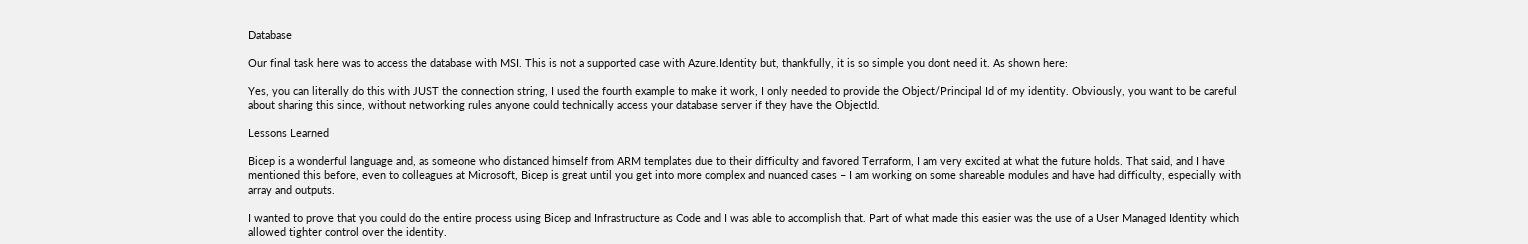Database

Our final task here was to access the database with MSI. This is not a supported case with Azure.Identity but, thankfully, it is so simple you dont need it. As shown here:

Yes, you can literally do this with JUST the connection string, I used the fourth example to make it work, I only needed to provide the Object/Principal Id of my identity. Obviously, you want to be careful about sharing this since, without networking rules anyone could technically access your database server if they have the ObjectId.

Lessons Learned

Bicep is a wonderful language and, as someone who distanced himself from ARM templates due to their difficulty and favored Terraform, I am very excited at what the future holds. That said, and I have mentioned this before, even to colleagues at Microsoft, Bicep is great until you get into more complex and nuanced cases – I am working on some shareable modules and have had difficulty, especially with array and outputs.

I wanted to prove that you could do the entire process using Bicep and Infrastructure as Code and I was able to accomplish that. Part of what made this easier was the use of a User Managed Identity which allowed tighter control over the identity.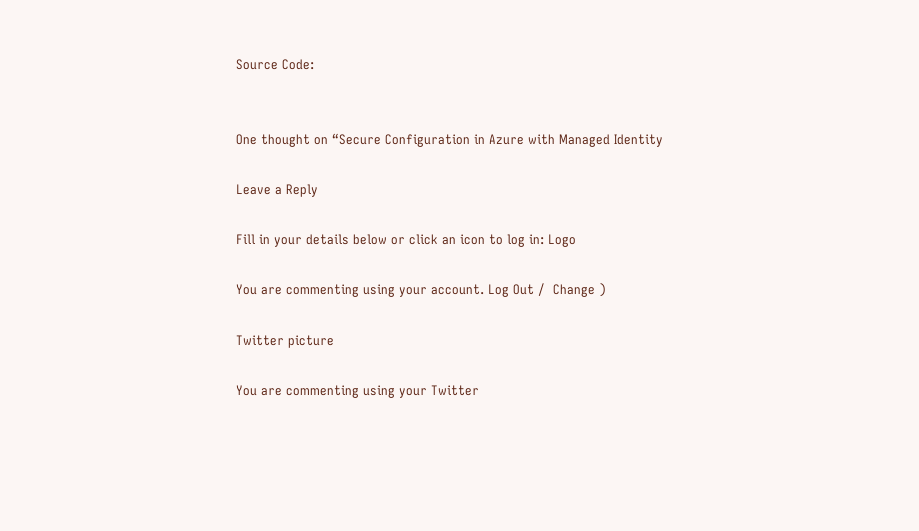Source Code:


One thought on “Secure Configuration in Azure with Managed Identity

Leave a Reply

Fill in your details below or click an icon to log in: Logo

You are commenting using your account. Log Out /  Change )

Twitter picture

You are commenting using your Twitter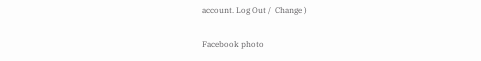account. Log Out /  Change )

Facebook photo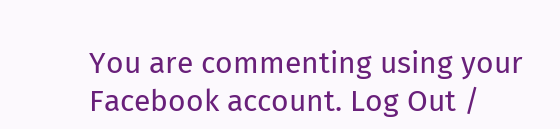You are commenting using your Facebook account. Log Out /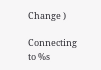Change )

Connecting to %s